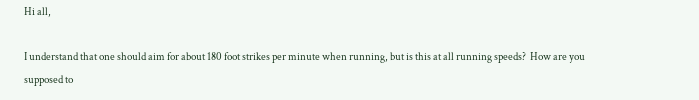Hi all,

I understand that one should aim for about 180 foot strikes per minute when running, but is this at all running speeds?  How are you supposed to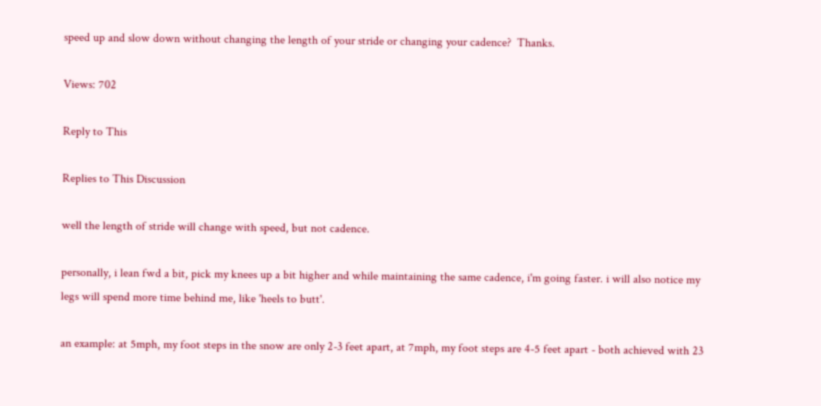speed up and slow down without changing the length of your stride or changing your cadence?  Thanks.

Views: 702

Reply to This

Replies to This Discussion

well the length of stride will change with speed, but not cadence.

personally, i lean fwd a bit, pick my knees up a bit higher and while maintaining the same cadence, i'm going faster. i will also notice my legs will spend more time behind me, like 'heels to butt'.

an example: at 5mph, my foot steps in the snow are only 2-3 feet apart, at 7mph, my foot steps are 4-5 feet apart - both achieved with 23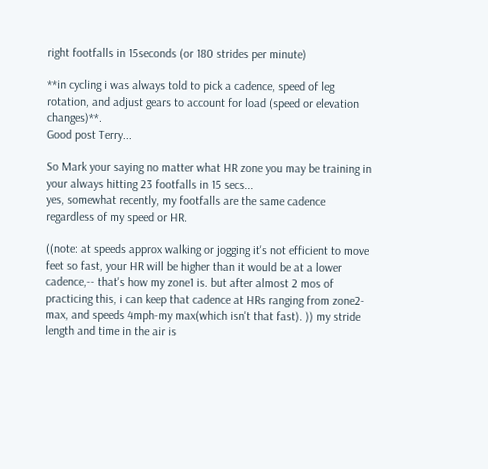right footfalls in 15seconds (or 180 strides per minute)

**in cycling i was always told to pick a cadence, speed of leg rotation, and adjust gears to account for load (speed or elevation changes)**.
Good post Terry...

So Mark your saying no matter what HR zone you may be training in your always hitting 23 footfalls in 15 secs...
yes, somewhat recently, my footfalls are the same cadence regardless of my speed or HR.

((note: at speeds approx walking or jogging it's not efficient to move feet so fast, your HR will be higher than it would be at a lower cadence,-- that's how my zone1 is. but after almost 2 mos of practicing this, i can keep that cadence at HRs ranging from zone2-max, and speeds 4mph-my max(which isn't that fast). )) my stride length and time in the air is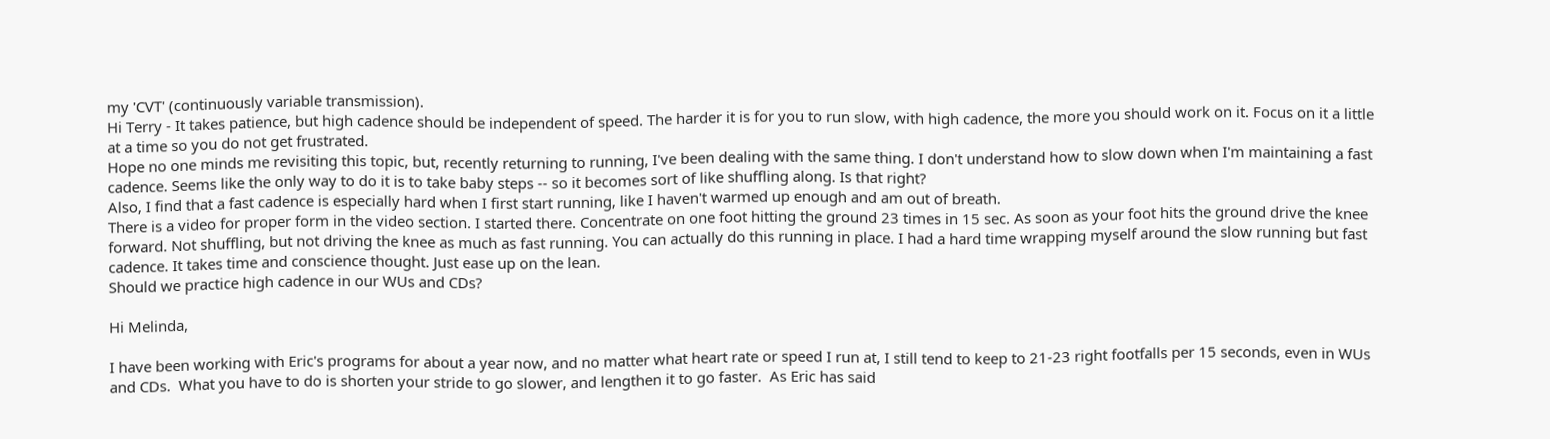my 'CVT' (continuously variable transmission).
Hi Terry - It takes patience, but high cadence should be independent of speed. The harder it is for you to run slow, with high cadence, the more you should work on it. Focus on it a little at a time so you do not get frustrated.
Hope no one minds me revisiting this topic, but, recently returning to running, I've been dealing with the same thing. I don't understand how to slow down when I'm maintaining a fast cadence. Seems like the only way to do it is to take baby steps -- so it becomes sort of like shuffling along. Is that right?
Also, I find that a fast cadence is especially hard when I first start running, like I haven't warmed up enough and am out of breath.
There is a video for proper form in the video section. I started there. Concentrate on one foot hitting the ground 23 times in 15 sec. As soon as your foot hits the ground drive the knee forward. Not shuffling, but not driving the knee as much as fast running. You can actually do this running in place. I had a hard time wrapping myself around the slow running but fast cadence. It takes time and conscience thought. Just ease up on the lean.
Should we practice high cadence in our WUs and CDs?

Hi Melinda,

I have been working with Eric's programs for about a year now, and no matter what heart rate or speed I run at, I still tend to keep to 21-23 right footfalls per 15 seconds, even in WUs and CDs.  What you have to do is shorten your stride to go slower, and lengthen it to go faster.  As Eric has said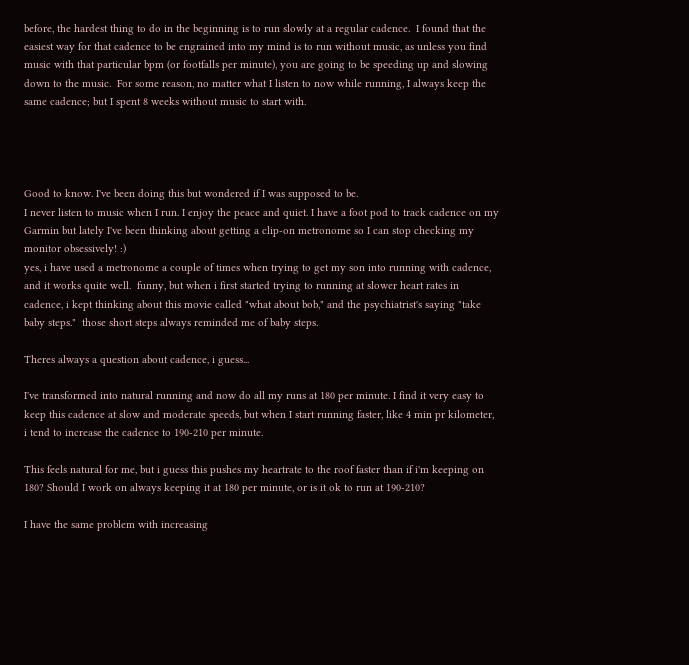before, the hardest thing to do in the beginning is to run slowly at a regular cadence.  I found that the easiest way for that cadence to be engrained into my mind is to run without music, as unless you find music with that particular bpm (or footfalls per minute), you are going to be speeding up and slowing down to the music.  For some reason, no matter what I listen to now while running, I always keep the same cadence; but I spent 8 weeks without music to start with.




Good to know. I've been doing this but wondered if I was supposed to be.
I never listen to music when I run. I enjoy the peace and quiet. I have a foot pod to track cadence on my Garmin but lately I've been thinking about getting a clip-on metronome so I can stop checking my monitor obsessively! :)
yes, i have used a metronome a couple of times when trying to get my son into running with cadence, and it works quite well.  funny, but when i first started trying to running at slower heart rates in cadence, i kept thinking about this movie called "what about bob," and the psychiatrist's saying "take baby steps."  those short steps always reminded me of baby steps.

Theres always a question about cadence, i guess...

I've transformed into natural running and now do all my runs at 180 per minute. I find it very easy to keep this cadence at slow and moderate speeds, but when I start running faster, like 4 min pr kilometer, i tend to increase the cadence to 190-210 per minute.

This feels natural for me, but i guess this pushes my heartrate to the roof faster than if i'm keeping on 180? Should I work on always keeping it at 180 per minute, or is it ok to run at 190-210?

I have the same problem with increasing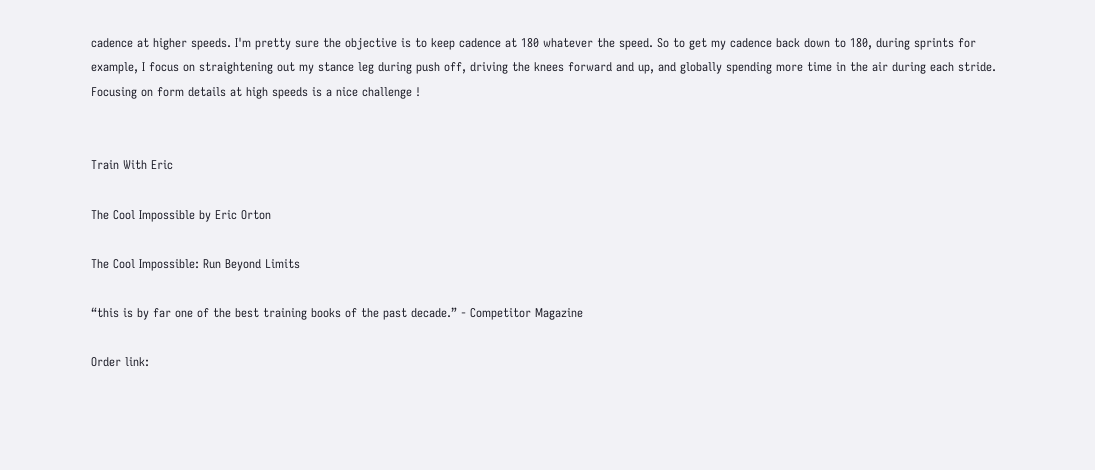cadence at higher speeds. I'm pretty sure the objective is to keep cadence at 180 whatever the speed. So to get my cadence back down to 180, during sprints for example, I focus on straightening out my stance leg during push off, driving the knees forward and up, and globally spending more time in the air during each stride.  Focusing on form details at high speeds is a nice challenge !


Train With Eric

The Cool Impossible by Eric Orton

The Cool Impossible: Run Beyond Limits

“this is by far one of the best training books of the past decade.” - Competitor Magazine

Order link: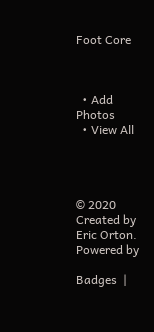Foot Core



  • Add Photos
  • View All




© 2020   Created by Eric Orton.   Powered by

Badges  |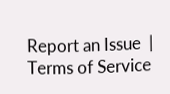Report an Issue  |  Terms of Service